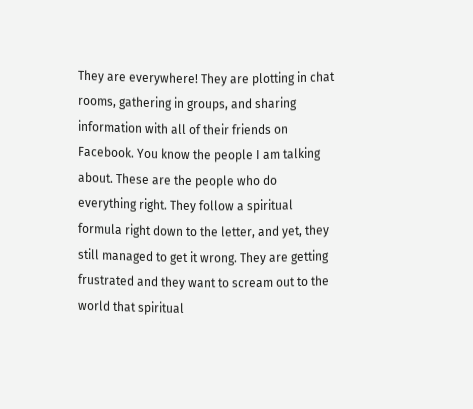They are everywhere! They are plotting in chat rooms, gathering in groups, and sharing information with all of their friends on Facebook. You know the people I am talking about. These are the people who do everything right. They follow a spiritual formula right down to the letter, and yet, they still managed to get it wrong. They are getting frustrated and they want to scream out to the world that spiritual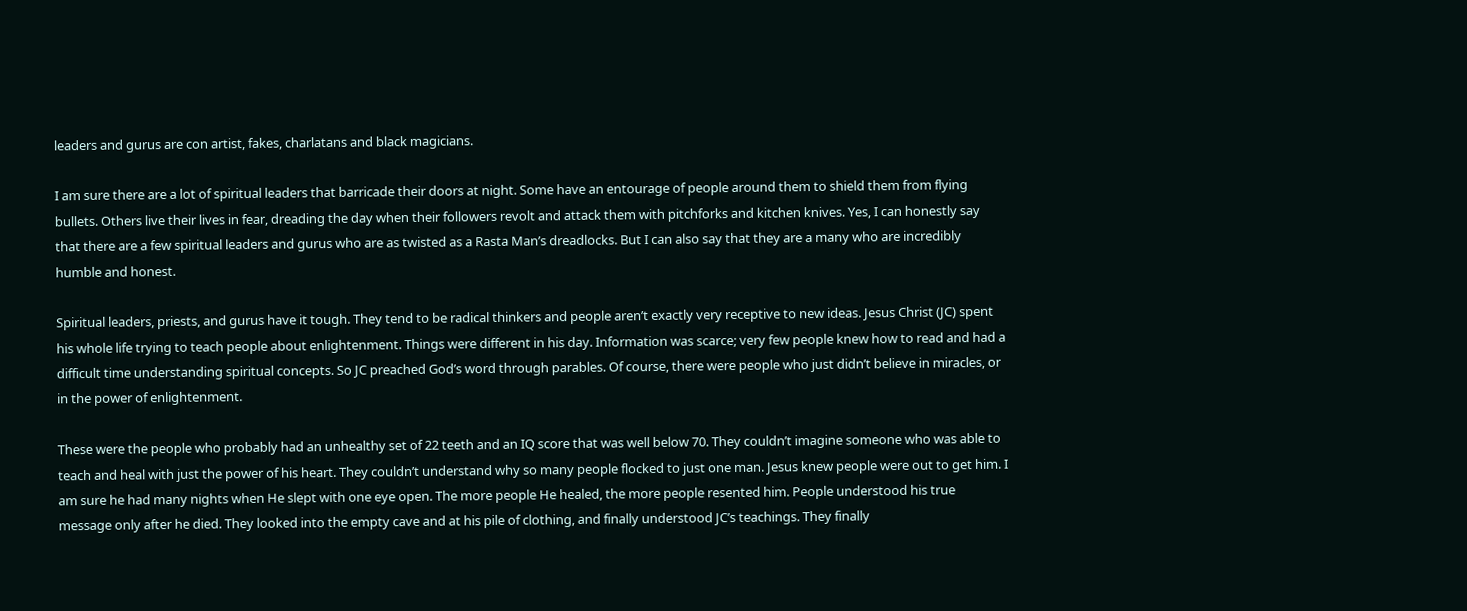leaders and gurus are con artist, fakes, charlatans and black magicians.

I am sure there are a lot of spiritual leaders that barricade their doors at night. Some have an entourage of people around them to shield them from flying bullets. Others live their lives in fear, dreading the day when their followers revolt and attack them with pitchforks and kitchen knives. Yes, I can honestly say that there are a few spiritual leaders and gurus who are as twisted as a Rasta Man’s dreadlocks. But I can also say that they are a many who are incredibly humble and honest.

Spiritual leaders, priests, and gurus have it tough. They tend to be radical thinkers and people aren’t exactly very receptive to new ideas. Jesus Christ (JC) spent his whole life trying to teach people about enlightenment. Things were different in his day. Information was scarce; very few people knew how to read and had a difficult time understanding spiritual concepts. So JC preached God’s word through parables. Of course, there were people who just didn’t believe in miracles, or in the power of enlightenment.

These were the people who probably had an unhealthy set of 22 teeth and an IQ score that was well below 70. They couldn’t imagine someone who was able to teach and heal with just the power of his heart. They couldn’t understand why so many people flocked to just one man. Jesus knew people were out to get him. I am sure he had many nights when He slept with one eye open. The more people He healed, the more people resented him. People understood his true message only after he died. They looked into the empty cave and at his pile of clothing, and finally understood JC’s teachings. They finally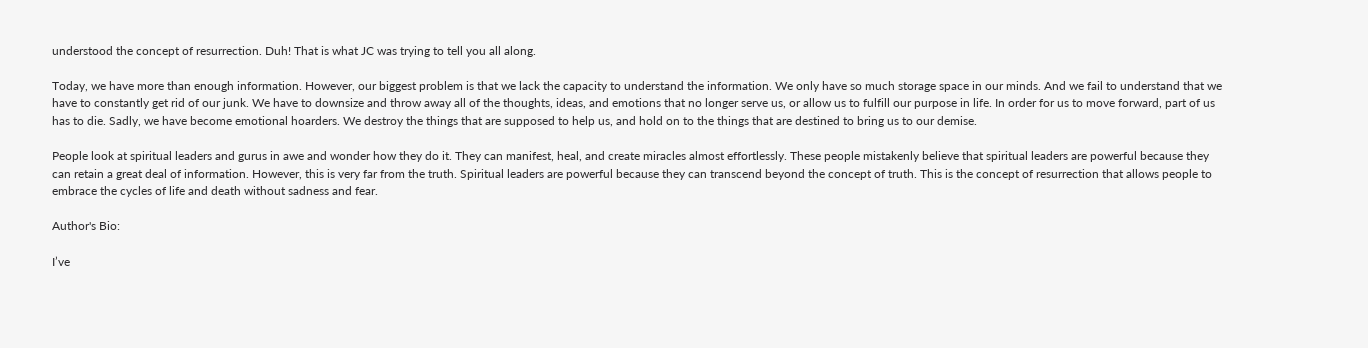understood the concept of resurrection. Duh! That is what JC was trying to tell you all along.

Today, we have more than enough information. However, our biggest problem is that we lack the capacity to understand the information. We only have so much storage space in our minds. And we fail to understand that we have to constantly get rid of our junk. We have to downsize and throw away all of the thoughts, ideas, and emotions that no longer serve us, or allow us to fulfill our purpose in life. In order for us to move forward, part of us has to die. Sadly, we have become emotional hoarders. We destroy the things that are supposed to help us, and hold on to the things that are destined to bring us to our demise.

People look at spiritual leaders and gurus in awe and wonder how they do it. They can manifest, heal, and create miracles almost effortlessly. These people mistakenly believe that spiritual leaders are powerful because they can retain a great deal of information. However, this is very far from the truth. Spiritual leaders are powerful because they can transcend beyond the concept of truth. This is the concept of resurrection that allows people to embrace the cycles of life and death without sadness and fear.

Author's Bio:

I’ve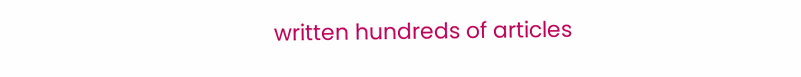written hundreds of articles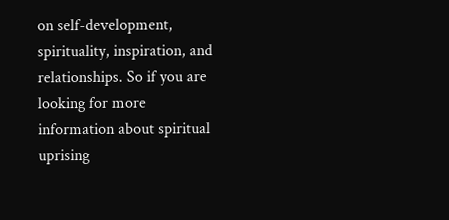on self-development, spirituality, inspiration, and relationships. So if you are looking for more information about spiritual uprising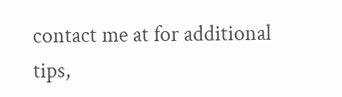contact me at for additional tips,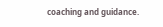coaching and guidance.